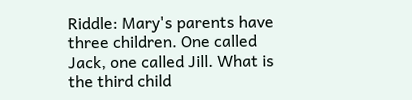Riddle: Mary's parents have three children. One called Jack, one called Jill. What is the third child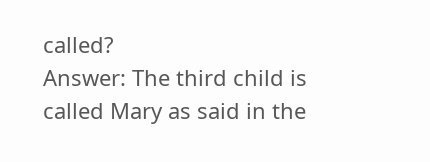called?
Answer: The third child is called Mary as said in the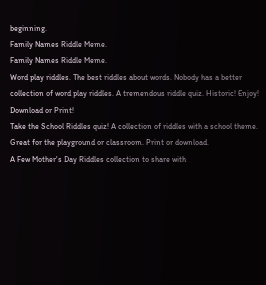beginning.
Family Names Riddle Meme.
Family Names Riddle Meme.
Word play riddles. The best riddles about words. Nobody has a better collection of word play riddles. A tremendous riddle quiz. Historic! Enjoy! Download or Print!
Take the School Riddles quiz! A collection of riddles with a school theme. Great for the playground or classroom. Print or download.
A Few Mother's Day Riddles collection to share with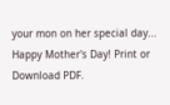your mon on her special day... Happy Mother's Day! Print or Download PDF.